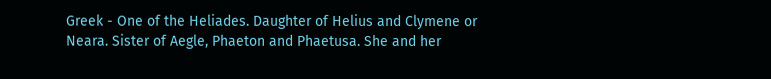Greek - One of the Heliades. Daughter of Helius and Clymene or Neara. Sister of Aegle, Phaeton and Phaetusa. She and her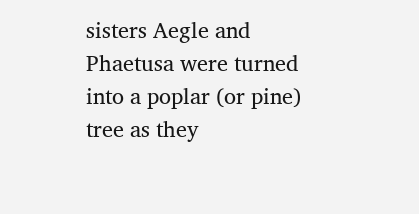sisters Aegle and Phaetusa were turned into a poplar (or pine) tree as they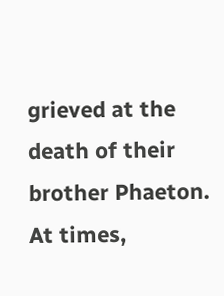grieved at the death of their brother Phaeton. At times,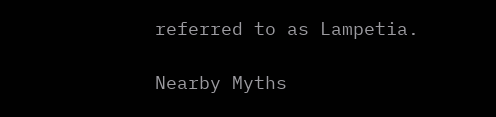referred to as Lampetia.

Nearby Myths